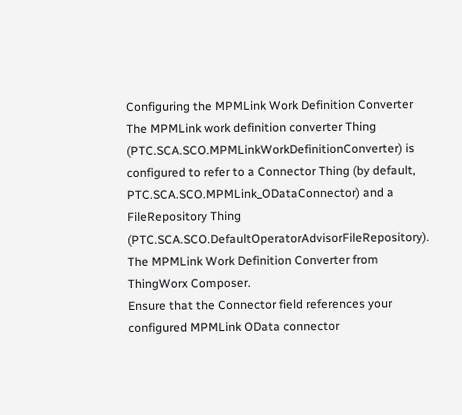Configuring the MPMLink Work Definition Converter
The MPMLink work definition converter Thing (PTC.SCA.SCO.MPMLinkWorkDefinitionConverter) is configured to refer to a Connector Thing (by default, PTC.SCA.SCO.MPMLink_ODataConnector) and a FileRepository Thing (PTC.SCA.SCO.DefaultOperatorAdvisorFileRepository).
The MPMLink Work Definition Converter from ThingWorx Composer.
Ensure that the Connector field references your configured MPMLink OData connector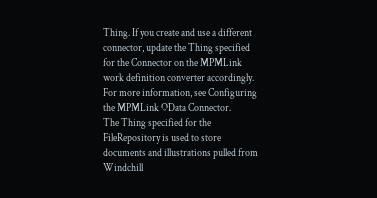Thing. If you create and use a different connector, update the Thing specified for the Connector on the MPMLink work definition converter accordingly. For more information, see Configuring the MPMLink OData Connector.
The Thing specified for the FileRepository is used to store documents and illustrations pulled from Windchill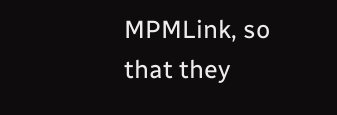MPMLink, so that they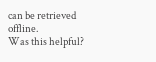can be retrieved offline.
Was this helpful?